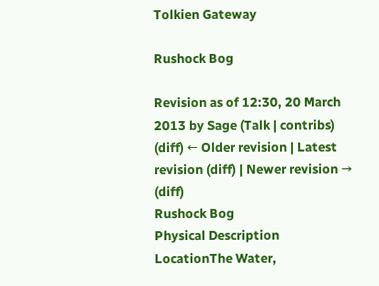Tolkien Gateway

Rushock Bog

Revision as of 12:30, 20 March 2013 by Sage (Talk | contribs)
(diff) ← Older revision | Latest revision (diff) | Newer revision → (diff)
Rushock Bog
Physical Description
LocationThe Water,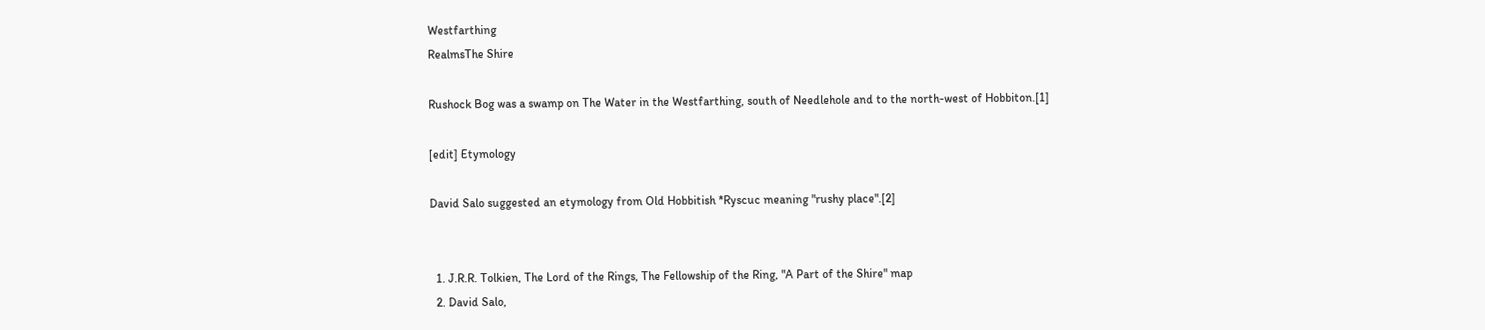Westfarthing
RealmsThe Shire

Rushock Bog was a swamp on The Water in the Westfarthing, south of Needlehole and to the north-west of Hobbiton.[1]

[edit] Etymology

David Salo suggested an etymology from Old Hobbitish *Ryscuc meaning "rushy place".[2]


  1. J.R.R. Tolkien, The Lord of the Rings, The Fellowship of the Ring, "A Part of the Shire" map
  2. David Salo,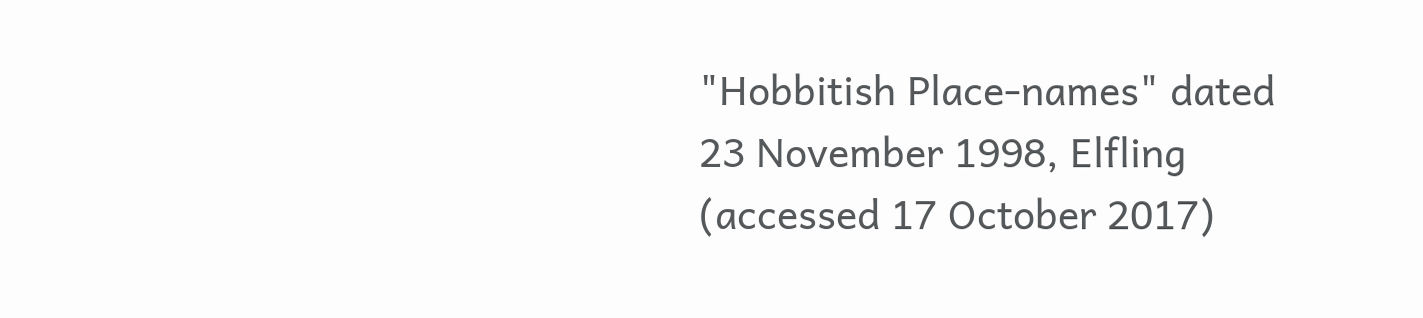"Hobbitish Place-names" dated 23 November 1998, Elfling (accessed 17 October 2017)